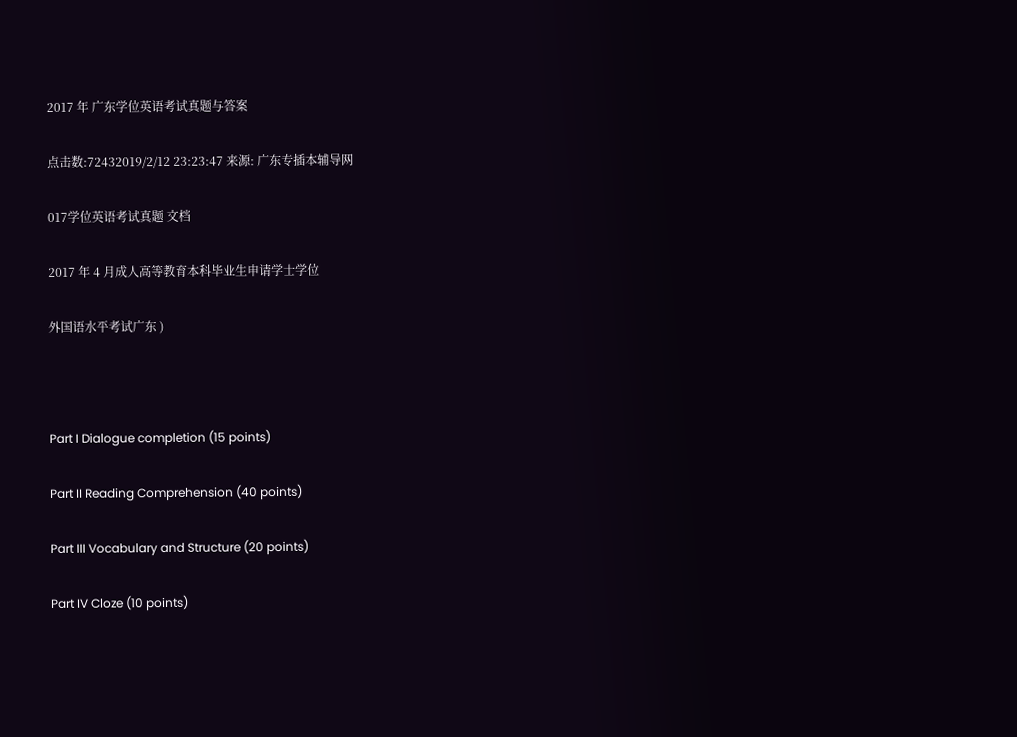2017 年 广东学位英语考试真题与答案

点击数:72432019/2/12 23:23:47 来源: 广东专插本辅导网

017学位英语考试真题 文档

2017 年 4 月成人高等教育本科毕业生申请学士学位

外国语水平考试广东 )



Part I Dialogue completion (15 points)

Part II Reading Comprehension (40 points)

Part III Vocabulary and Structure (20 points)

Part IV Cloze (10 points)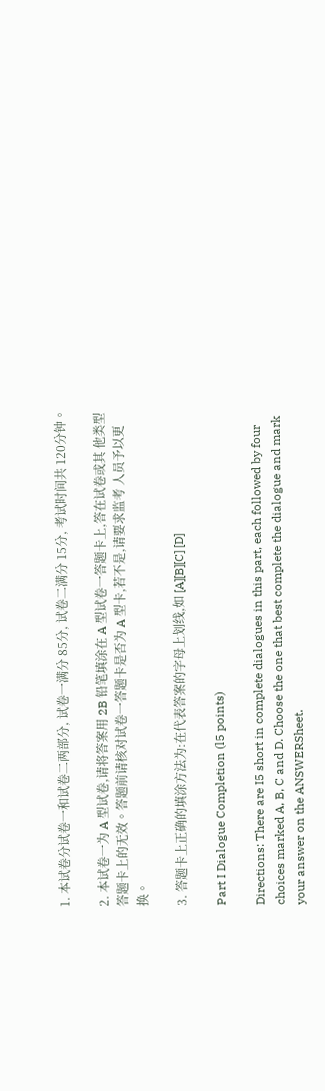1. 本试卷分试卷一和试卷二两部分, 试卷一满分 85分, 试卷二满分 15分, 考试时间共 120分钟。

2. 本试卷一为 A 型试卷,请将答案用 2B 铅笔填涂在 A 型试卷一答题卡上,答在试卷或其 他类型答题卡上的无效。答题前请核对试卷一答题卡是否为 A 型卡,若不是,请要求监考 人员予以更换。

3. 答题卡上正确的填涂方法为:在代表答案的字母上划线,如 [A][B][C] [D]

Part I Dialogue Completion (l5 points)

Directions: There are I5 short in complete dialogues in this part, each followed by four choices marked A, B, C and D. Choose the one that best complete the dialogue and mark your answer on the ANSWERSheet.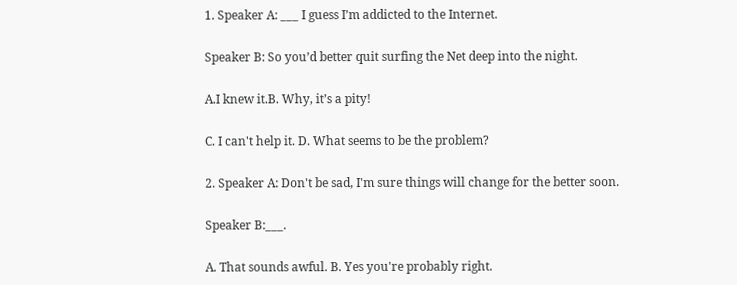1. Speaker A: ___ I guess I’m addicted to the Internet.

Speaker B: So you’d better quit surfing the Net deep into the night.

A.I knew it.B. Why, it’s a pity!

C. I can't help it. D. What seems to be the problem?

2. Speaker A: Don't be sad, I'm sure things will change for the better soon.

Speaker B:___.

A. That sounds awful. B. Yes you're probably right.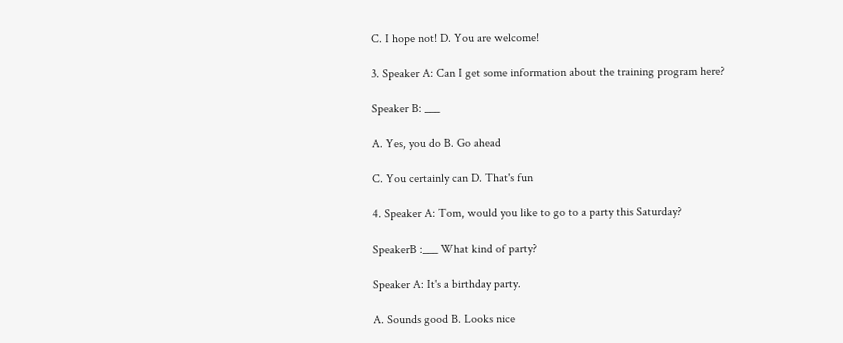C. I hope not! D. You are welcome!

3. Speaker A: Can I get some information about the training program here?

Speaker B: ___

A. Yes, you do B. Go ahead

C. You certainly can D. That's fun

4. Speaker A: Tom, would you like to go to a party this Saturday?

SpeakerB :___ What kind of party?

Speaker A: It's a birthday party.

A. Sounds good B. Looks nice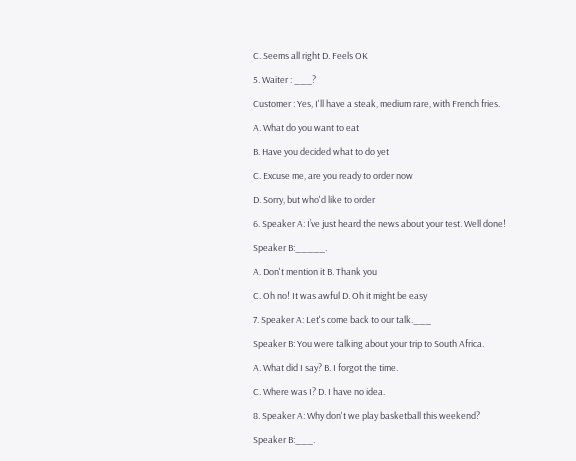C. Seems all right D. Feels OK

5. Waiter : ___?

Customer : Yes, I'll have a steak, medium rare, with French fries.

A. What do you want to eat

B. Have you decided what to do yet

C. Excuse me, are you ready to order now

D. Sorry, but who'd like to order

6. Speaker A: I’ve just heard the news about your test. Well done!

Speaker B:_____.

A. Don't mention it B. Thank you

C. Oh no! It was awful D. Oh it might be easy

7. Speaker A: Let's come back to our talk.___

Speaker B: You were talking about your trip to South Africa.

A. What did I say? B. I forgot the time.

C. Where was I? D. I have no idea.

8. Speaker A: Why don't we play basketball this weekend?

Speaker B:___.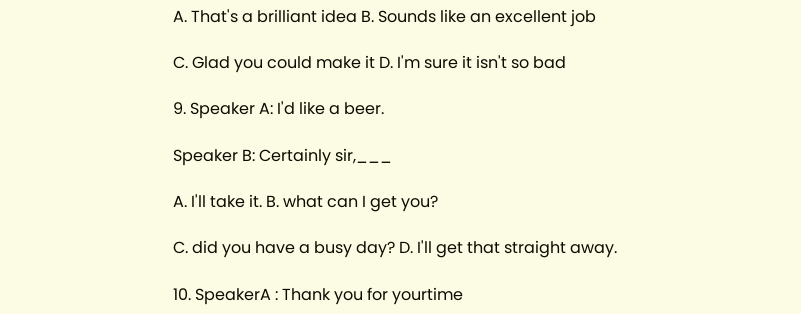A. That's a brilliant idea B. Sounds like an excellent job

C. Glad you could make it D. I'm sure it isn't so bad

9. Speaker A: I'd like a beer.

Speaker B: Certainly sir,___

A. I'll take it. B. what can I get you?

C. did you have a busy day? D. I'll get that straight away.

10. SpeakerA : Thank you for yourtime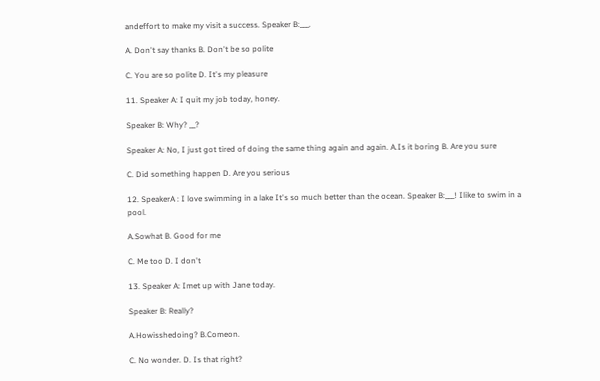andeffort to make my visit a success. Speaker B:___.

A. Don't say thanks B. Don't be so polite

C. You are so polite D. It's my pleasure

11. Speaker A: I quit my job today, honey.

Speaker B: Why? __?

Speaker A: No, I just got tired of doing the same thing again and again. A.Is it boring B. Are you sure

C. Did something happen D. Are you serious

12. SpeakerA : I love swimming in a lake It's so much better than the ocean. Speaker B:___! Ilike to swim in a pool.

A.Sowhat B. Good for me

C. Me too D. I don't

13. Speaker A: Imet up with Jane today.

Speaker B: Really?

A.Howisshedoing? B.Comeon.

C. No wonder. D. Is that right?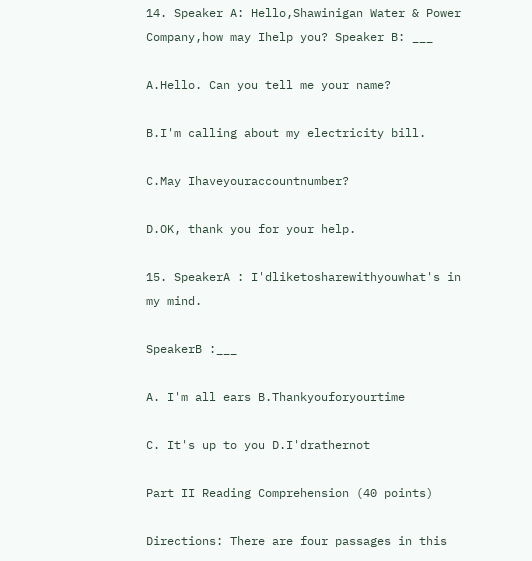14. Speaker A: Hello,Shawinigan Water & Power Company,how may Ihelp you? Speaker B: ___

A.Hello. Can you tell me your name?

B.I'm calling about my electricity bill.

C.May Ihaveyouraccountnumber?

D.OK, thank you for your help.

15. SpeakerA : I'dliketosharewithyouwhat's in my mind.

SpeakerB :___

A. I'm all ears B.Thankyouforyourtime

C. It's up to you D.I'drathernot

Part II Reading Comprehension (40 points)

Directions: There are four passages in this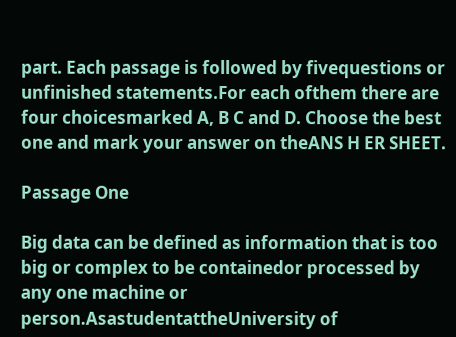part. Each passage is followed by fivequestions or unfinished statements.For each ofthem there are four choicesmarked A, B C and D. Choose the best one and mark your answer on theANS H ER SHEET.

Passage One

Big data can be defined as information that is too big or complex to be containedor processed by any one machine or person.AsastudentattheUniversity of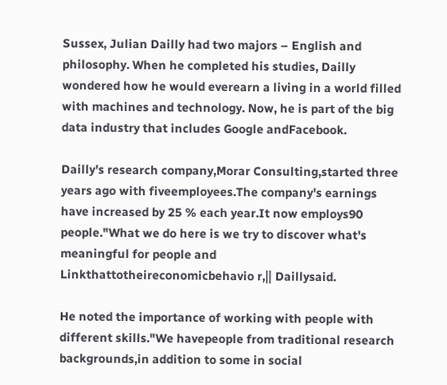Sussex, Julian Dailly had two majors – English and philosophy. When he completed his studies, Dailly wondered how he would everearn a living in a world filled with machines and technology. Now, he is part of the big data industry that includes Google andFacebook.

Dailly's research company,Morar Consulting,started three years ago with fiveemployees.The company's earnings have increased by 25 % each year.It now employs90 people."What we do here is we try to discover what's meaningful for people and Linkthattotheireconomicbehavio r,‖ Daillysaid.

He noted the importance of working with people with different skills."We havepeople from traditional research backgrounds,in addition to some in social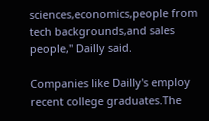sciences,economics,people from tech backgrounds,and sales people," Dailly said.

Companies like Dailly's employ recent college graduates.The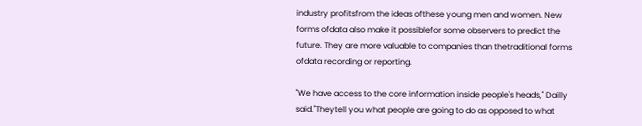industry profitsfrom the ideas ofthese young men and women. New forms ofdata also make it possiblefor some observers to predict the future. They are more valuable to companies than thetraditional forms ofdata recording or reporting.

"We have access to the core information inside people's heads," Dailly said."Theytell you what people are going to do as opposed to what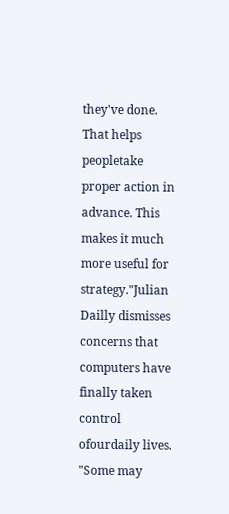they've done. That helps peopletake proper action in advance. This makes it much more useful for strategy."Julian Dailly dismisses concerns that computers have finally taken control ofourdaily lives. "Some may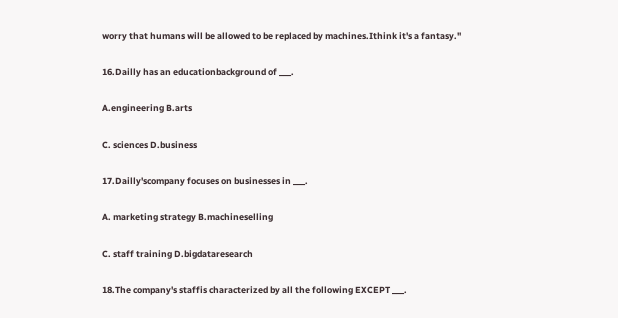worry that humans will be allowed to be replaced by machines.Ithink it's a fantasy."

16.Dailly has an educationbackground of ___.

A.engineering B.arts

C. sciences D.business

17.Dailly'scompany focuses on businesses in ___.

A. marketing strategy B.machineselling

C. staff training D.bigdataresearch

18.The company's staffis characterized by all the following EXCEPT ___.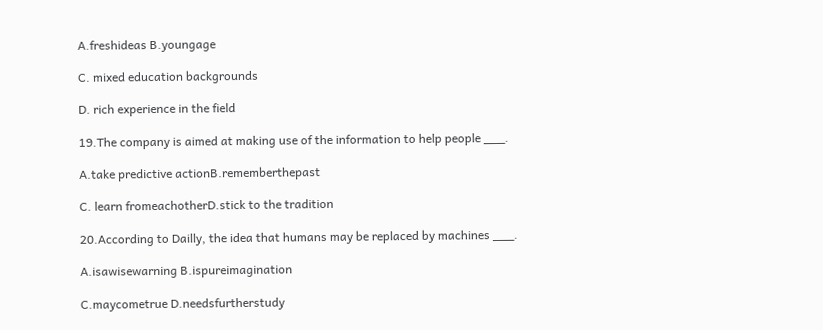A.freshideas B.youngage

C. mixed education backgrounds

D. rich experience in the field

19.The company is aimed at making use of the information to help people ___.

A.take predictive actionB.rememberthepast

C. learn fromeachotherD.stick to the tradition

20.According to Dailly, the idea that humans may be replaced by machines ___.

A.isawisewarning B.ispureimagination

C.maycometrue D.needsfurtherstudy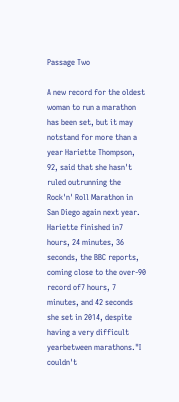Passage Two

A new record for the oldest woman to run a marathon has been set, but it may notstand for more than a year Hariette Thompson, 92, said that she hasn't ruled outrunning the Rock'n' Roll Marathon in San Diego again next year. Hariette finished in7 hours, 24 minutes, 36 seconds, the BBC reports, coming close to the over-90 record of7 hours, 7 minutes, and 42 seconds she set in 2014, despite having a very difficult yearbetween marathons."I couldn't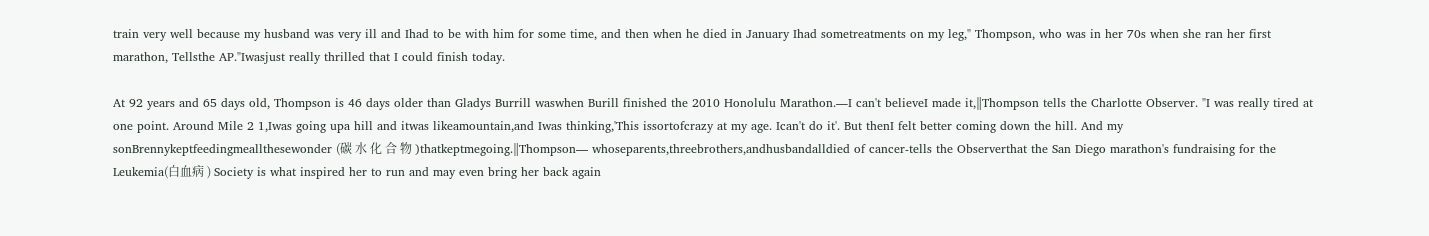train very well because my husband was very ill and Ihad to be with him for some time, and then when he died in January Ihad sometreatments on my leg," Thompson, who was in her 70s when she ran her first marathon, Tellsthe AP."Iwasjust really thrilled that I could finish today.

At 92 years and 65 days old, Thompson is 46 days older than Gladys Burrill waswhen Burill finished the 2010 Honolulu Marathon.―I can't believeI made it,‖Thompson tells the Charlotte Observer. "I was really tired at one point. Around Mile 2 1,Iwas going upa hill and itwas likeamountain,and Iwas thinking,'This issortofcrazy at my age. Ican't do it'. But thenI felt better coming down the hill. And my sonBrennykeptfeedingmeallthesewonder (碳 水 化 合 物 )thatkeptmegoing.‖Thompson— whoseparents,threebrothers,andhusbandalldied of cancer-tells the Observerthat the San Diego marathon's fundraising for the Leukemia(白血病 ) Society is what inspired her to run and may even bring her back again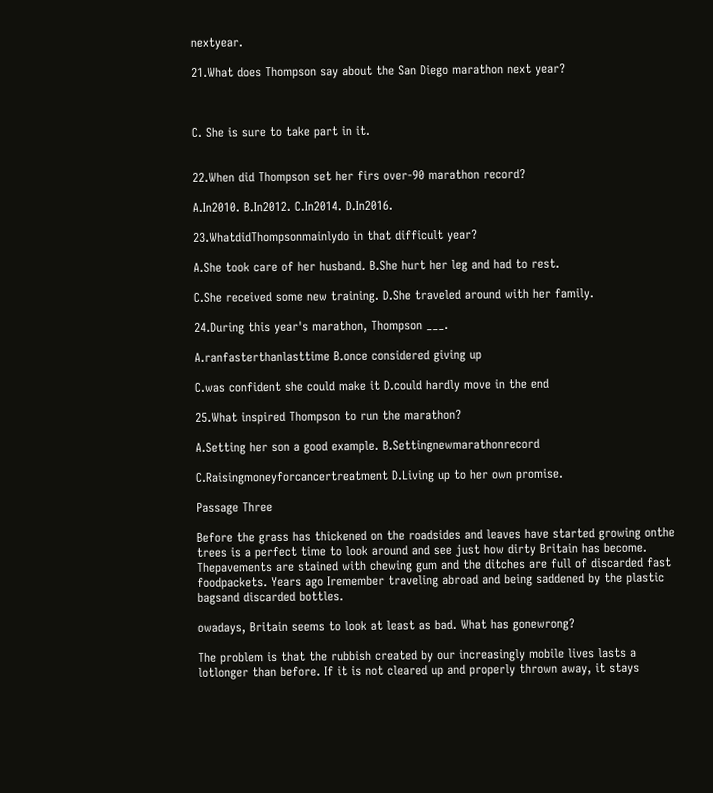nextyear.

21.What does Thompson say about the San Diego marathon next year?



C. She is sure to take part in it.


22.When did Thompson set her firs over-90 marathon record?

A.In2010. B.In2012. C.In2014. D.In2016.

23.WhatdidThompsonmainlydo in that difficult year?

A.She took care of her husband. B.She hurt her leg and had to rest.

C.She received some new training. D.She traveled around with her family.

24.During this year's marathon, Thompson ___.

A.ranfasterthanlasttime B.once considered giving up

C.was confident she could make it D.could hardly move in the end

25.What inspired Thompson to run the marathon?

A.Setting her son a good example. B.Settingnewmarathonrecord

C.Raisingmoneyforcancertreatment D.Living up to her own promise.

Passage Three

Before the grass has thickened on the roadsides and leaves have started growing onthe trees is a perfect time to look around and see just how dirty Britain has become. Thepavements are stained with chewing gum and the ditches are full of discarded fast foodpackets. Years ago Iremember traveling abroad and being saddened by the plastic bagsand discarded bottles.

owadays, Britain seems to look at least as bad. What has gonewrong?

The problem is that the rubbish created by our increasingly mobile lives lasts a lotlonger than before. If it is not cleared up and properly thrown away, it stays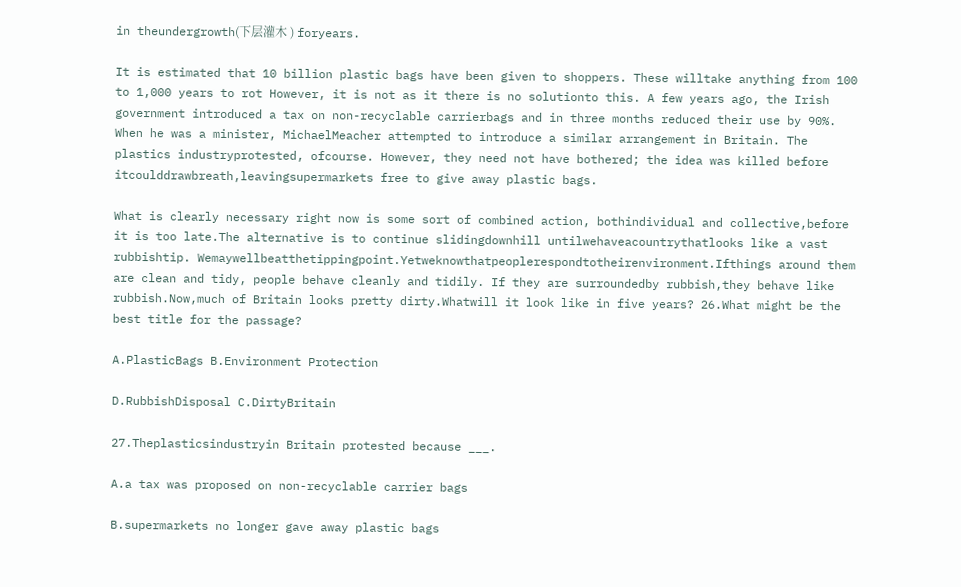in theundergrowth(下层灌木 ) foryears.

It is estimated that 10 billion plastic bags have been given to shoppers. These willtake anything from 100 to 1,000 years to rot However, it is not as it there is no solutionto this. A few years ago, the Irish government introduced a tax on non-recyclable carrierbags and in three months reduced their use by 90%. When he was a minister, MichaelMeacher attempted to introduce a similar arrangement in Britain. The plastics industryprotested, ofcourse. However, they need not have bothered; the idea was killed before itcoulddrawbreath,leavingsupermarkets free to give away plastic bags.

What is clearly necessary right now is some sort of combined action, bothindividual and collective,before it is too late.The alternative is to continue slidingdownhill untilwehaveacountrythatlooks like a vast rubbishtip. Wemaywellbeatthetippingpoint.Yetweknowthatpeoplerespondtotheirenvironment.Ifthings around them are clean and tidy, people behave cleanly and tidily. If they are surroundedby rubbish,they behave like rubbish.Now,much of Britain looks pretty dirty.Whatwill it look like in five years? 26.What might be the best title for the passage?

A.PlasticBags B.Environment Protection

D.RubbishDisposal C.DirtyBritain

27.Theplasticsindustryin Britain protested because ___.

A.a tax was proposed on non-recyclable carrier bags

B.supermarkets no longer gave away plastic bags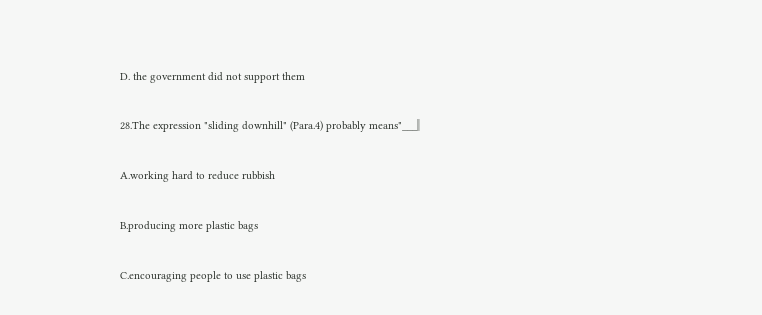D. the government did not support them

28.The expression "sliding downhill" (Para.4) probably means"___‖

A.working hard to reduce rubbish

B.producing more plastic bags

C.encouraging people to use plastic bags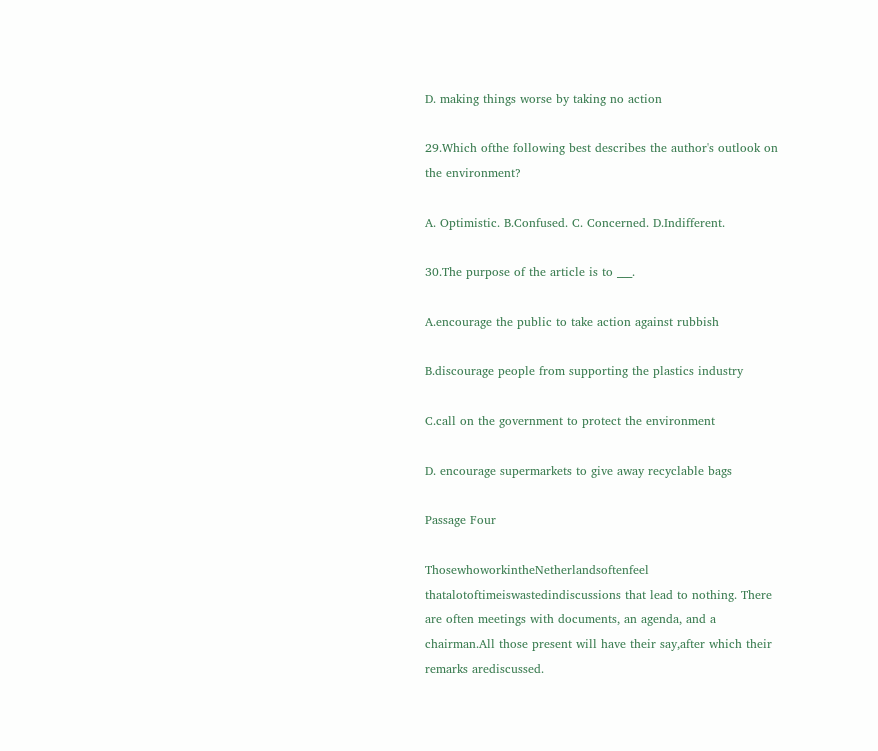D. making things worse by taking no action

29.Which ofthe following best describes the author's outlook on the environment?

A. Optimistic. B.Confused. C. Concerned. D.Indifferent.

30.The purpose of the article is to ___.

A.encourage the public to take action against rubbish

B.discourage people from supporting the plastics industry

C.call on the government to protect the environment

D. encourage supermarkets to give away recyclable bags

Passage Four

ThosewhoworkintheNetherlandsoftenfeel thatalotoftimeiswastedindiscussions that lead to nothing. There are often meetings with documents, an agenda, and a chairman.All those present will have their say,after which their remarks arediscussed.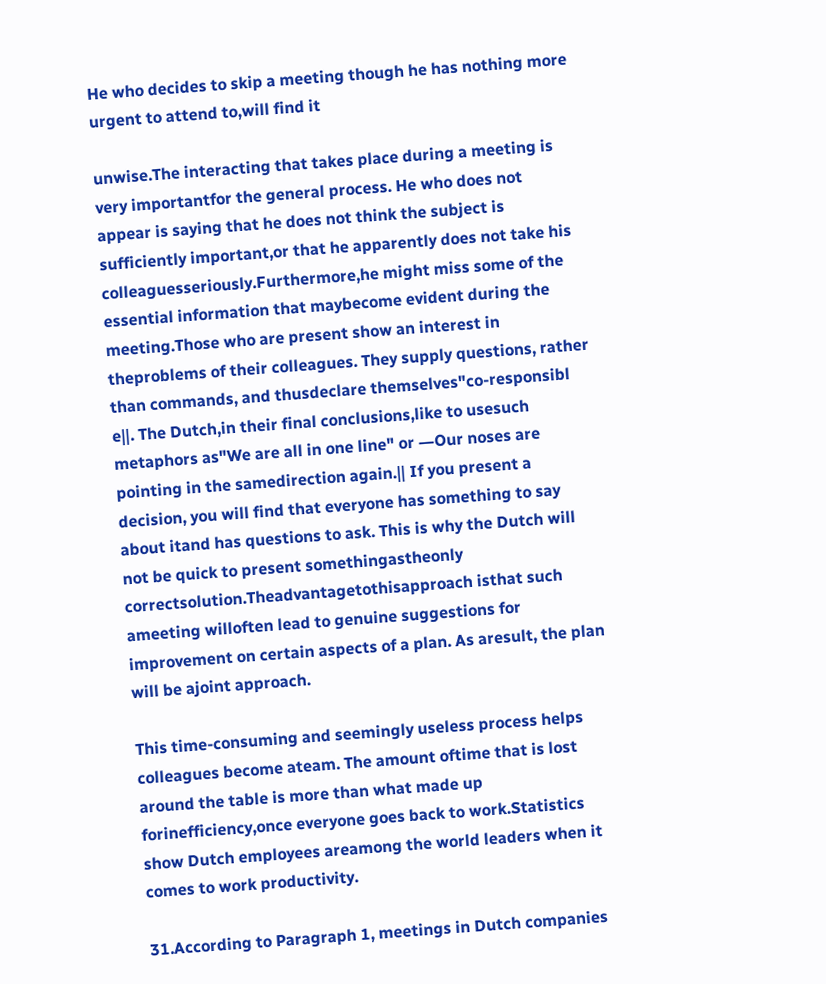He who decides to skip a meeting though he has nothing more urgent to attend to,will find it

unwise.The interacting that takes place during a meeting is very importantfor the general process. He who does not appear is saying that he does not think the subject is sufficiently important,or that he apparently does not take his colleaguesseriously.Furthermore,he might miss some of the essential information that maybecome evident during the meeting.Those who are present show an interest in theproblems of their colleagues. They supply questions, rather than commands, and thusdeclare themselves"co-responsibl e‖. The Dutch,in their final conclusions,like to usesuch metaphors as"We are all in one line" or ―Our noses are pointing in the samedirection again.‖ If you present a decision, you will find that everyone has something to say about itand has questions to ask. This is why the Dutch will not be quick to present somethingastheonly correctsolution.Theadvantagetothisapproach isthat such ameeting willoften lead to genuine suggestions for improvement on certain aspects of a plan. As aresult, the plan will be ajoint approach.

This time-consuming and seemingly useless process helps colleagues become ateam. The amount oftime that is lost around the table is more than what made up forinefficiency,once everyone goes back to work.Statistics show Dutch employees areamong the world leaders when it comes to work productivity.

31.According to Paragraph 1, meetings in Dutch companies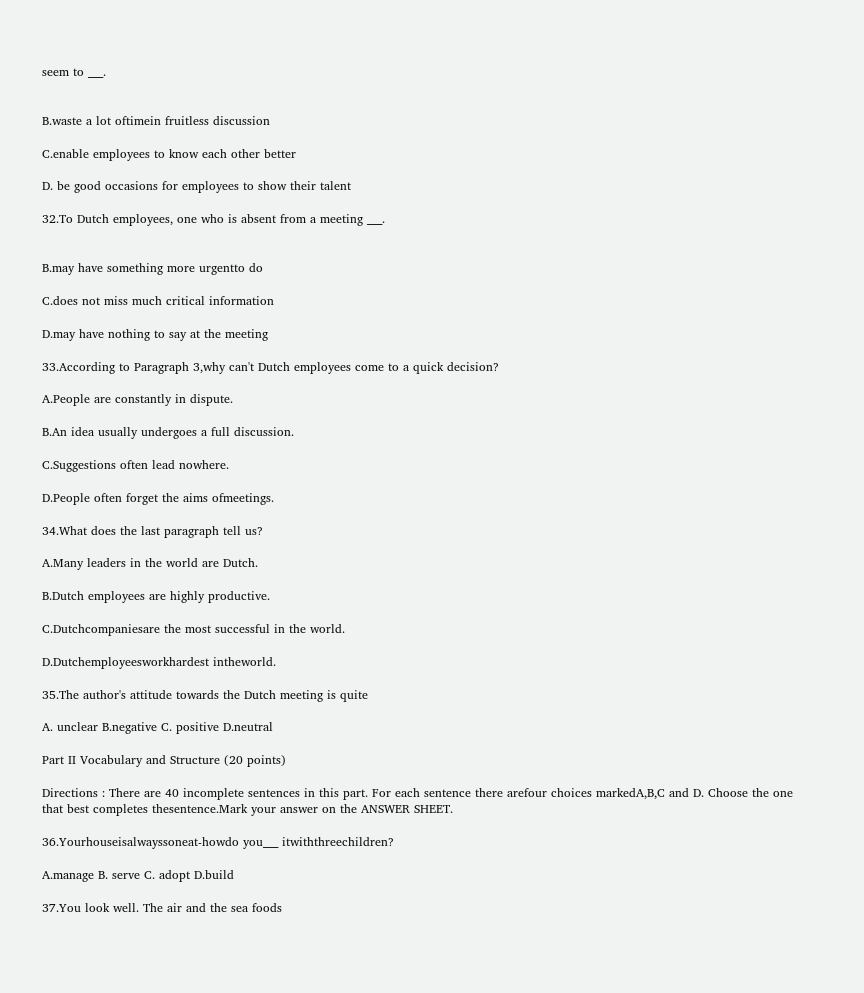seem to ___.


B.waste a lot oftimein fruitless discussion

C.enable employees to know each other better

D. be good occasions for employees to show their talent

32.To Dutch employees, one who is absent from a meeting ___.


B.may have something more urgentto do

C.does not miss much critical information

D.may have nothing to say at the meeting

33.According to Paragraph 3,why can't Dutch employees come to a quick decision?

A.People are constantly in dispute.

B.An idea usually undergoes a full discussion.

C.Suggestions often lead nowhere.

D.People often forget the aims ofmeetings.

34.What does the last paragraph tell us?

A.Many leaders in the world are Dutch.

B.Dutch employees are highly productive.

C.Dutchcompaniesare the most successful in the world.

D.Dutchemployeesworkhardest intheworld.

35.The author's attitude towards the Dutch meeting is quite

A. unclear B.negative C. positive D.neutral

Part II Vocabulary and Structure (20 points)

Directions : There are 40 incomplete sentences in this part. For each sentence there arefour choices markedA,B,C and D. Choose the one that best completes thesentence.Mark your answer on the ANSWER SHEET.

36.Yourhouseisalwayssoneat-howdo you___ itwiththreechildren?

A.manage B. serve C. adopt D.build

37.You look well. The air and the sea foods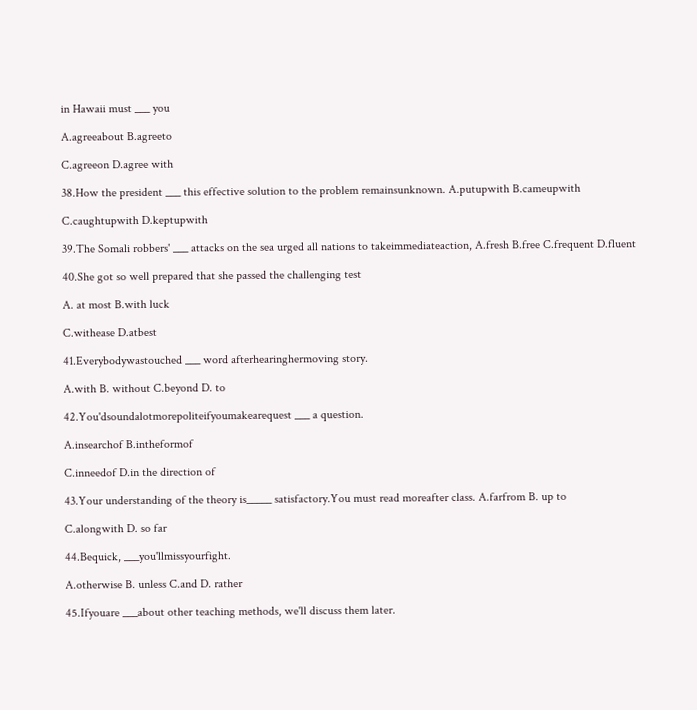in Hawaii must ___ you

A.agreeabout B.agreeto

C.agreeon D.agree with

38.How the president ___ this effective solution to the problem remainsunknown. A.putupwith B.cameupwith

C.caughtupwith D.keptupwith

39.The Somali robbers' ___ attacks on the sea urged all nations to takeimmediateaction, A.fresh B.free C.frequent D.fluent

40.She got so well prepared that she passed the challenging test

A. at most B.with luck

C.withease D.atbest

41.Everybodywastouched ___ word afterhearinghermoving story.

A.with B. without C.beyond D. to

42.You'dsoundalotmorepoliteifyoumakearequest ___ a question.

A.insearchof B.intheformof

C.inneedof D.in the direction of

43.Your understanding of the theory is_____ satisfactory.You must read moreafter class. A.farfrom B. up to

C.alongwith D. so far

44.Bequick, ___you'llmissyourfight.

A.otherwise B. unless C.and D. rather

45.Ifyouare ___about other teaching methods, we'll discuss them later.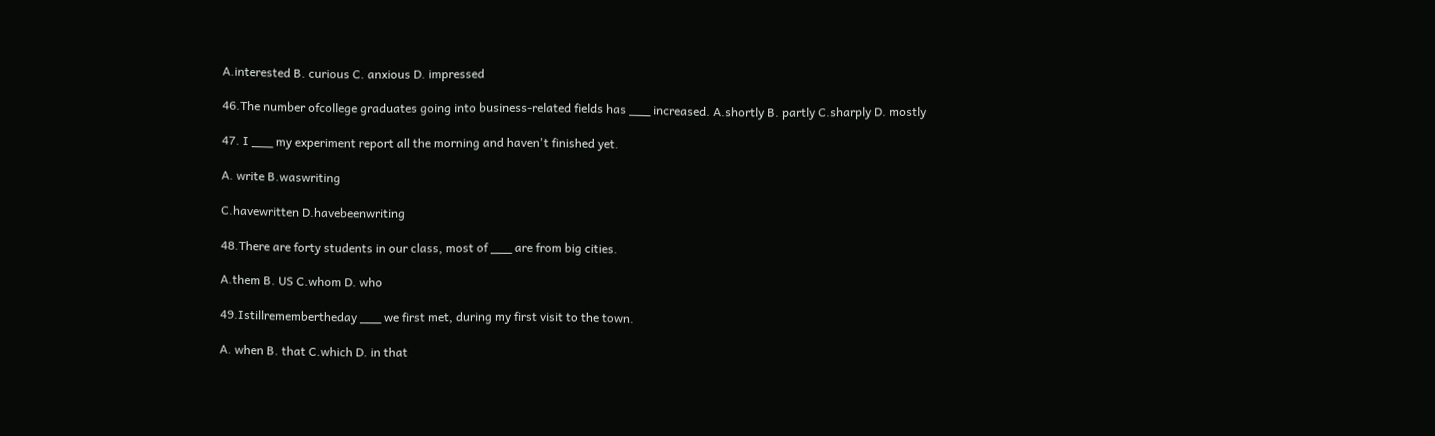A.interested B. curious C. anxious D. impressed

46.The number ofcollege graduates going into business-related fields has ___ increased. A.shortly B. partly C.sharply D. mostly

47. I ___ my experiment report all the morning and haven't finished yet.

A. write B.waswriting

C.havewritten D.havebeenwriting

48.There are forty students in our class, most of ___ are from big cities.

A.them B. US C.whom D. who

49.Istillremembertheday ___ we first met, during my first visit to the town.

A. when B. that C.which D. in that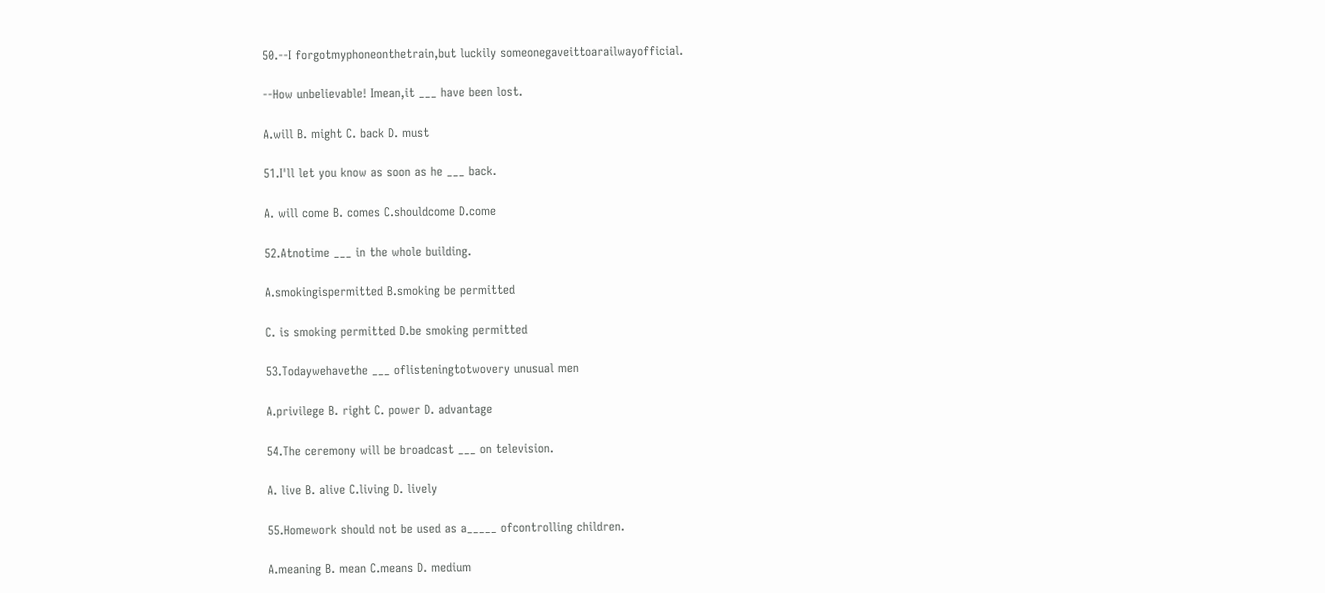50.--I forgotmyphoneonthetrain,but luckily someonegaveittoarailwayofficial.

--How unbelievable! Imean,it ___ have been lost.

A.will B. might C. back D. must

51.I'll let you know as soon as he ___ back.

A. will come B. comes C.shouldcome D.come

52.Atnotime ___ in the whole building.

A.smokingispermitted B.smoking be permitted

C. is smoking permitted D.be smoking permitted

53.Todaywehavethe ___ oflisteningtotwovery unusual men

A.privilege B. right C. power D. advantage

54.The ceremony will be broadcast ___ on television.

A. live B. alive C.living D. lively

55.Homework should not be used as a_____ ofcontrolling children.

A.meaning B. mean C.means D. medium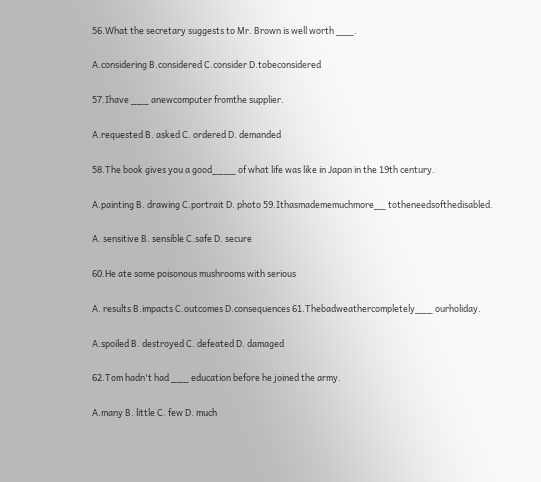56.What the secretary suggests to Mr. Brown is well worth ___.

A.considering B.considered C.consider D.tobeconsidered

57.Ihave ___ anewcomputer fromthe supplier.

A.requested B. asked C. ordered D. demanded

58.The book gives you a good____ of what life was like in Japan in the 19th century.

A.painting B. drawing C.portrait D. photo 59.Ithasmadememuchmore__ totheneedsofthedisabled.

A. sensitive B. sensible C.safe D. secure

60.He ate some poisonous mushrooms with serious

A. results B.impacts C.outcomes D.consequences 61.Thebadweathercompletely___ ourholiday.

A.spoiled B. destroyed C. defeated D. damaged

62.Tom hadn't had ___ education before he joined the army.

A.many B. little C. few D. much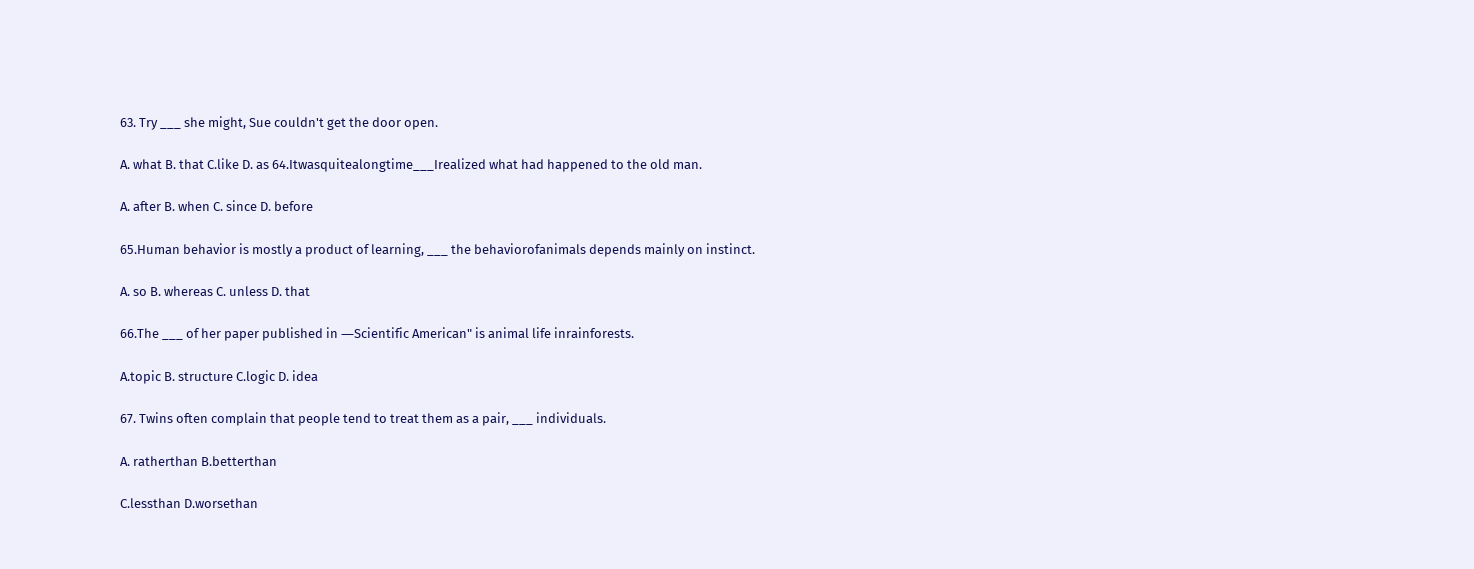63. Try ___ she might, Sue couldn't get the door open.

A. what B. that C.like D. as 64.Itwasquitealongtime___Irealized what had happened to the old man.

A. after B. when C. since D. before

65.Human behavior is mostly a product of learning, ___ the behaviorofanimals depends mainly on instinct.

A. so B. whereas C. unless D. that

66.The ___ of her paper published in ―Scientific American" is animal life inrainforests.

A.topic B. structure C.logic D. idea

67. Twins often complain that people tend to treat them as a pair, ___ individuals.

A. ratherthan B.betterthan

C.lessthan D.worsethan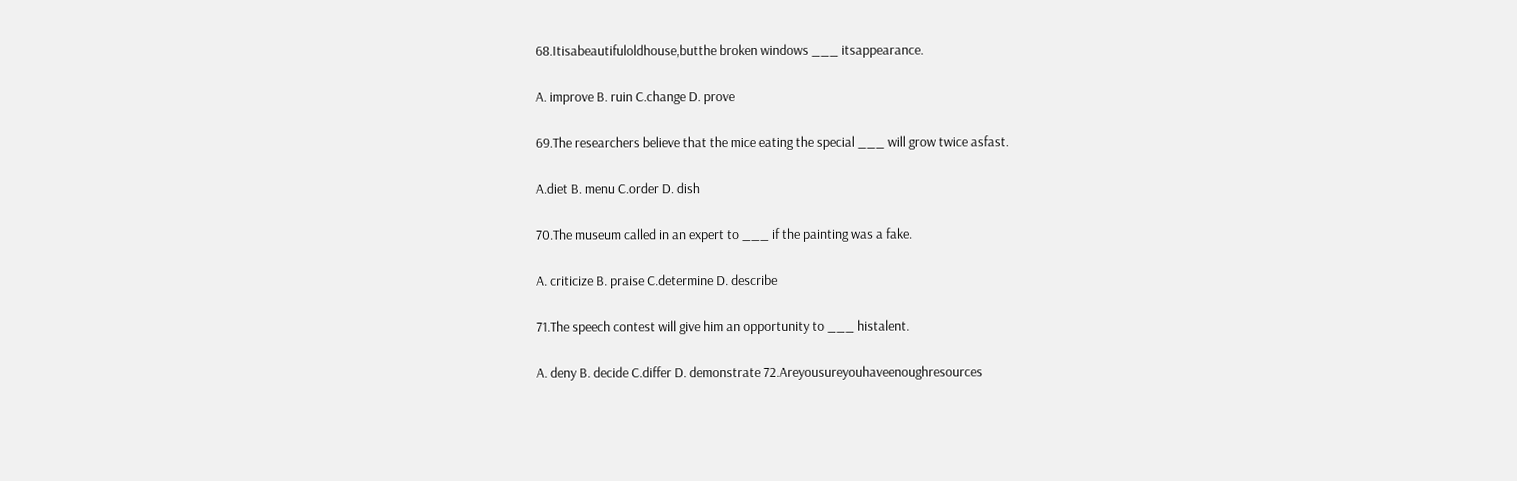68.Itisabeautifuloldhouse,butthe broken windows ___ itsappearance.

A. improve B. ruin C.change D. prove

69.The researchers believe that the mice eating the special ___ will grow twice asfast.

A.diet B. menu C.order D. dish

70.The museum called in an expert to ___ if the painting was a fake.

A. criticize B. praise C.determine D. describe

71.The speech contest will give him an opportunity to ___ histalent.

A. deny B. decide C.differ D. demonstrate 72.Areyousureyouhaveenoughresources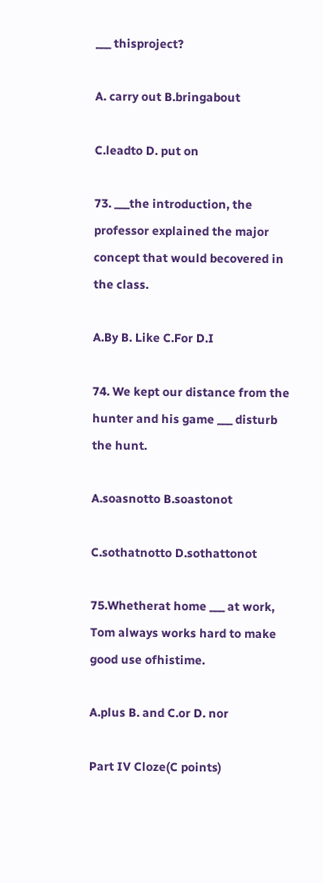___ thisproject?

A. carry out B.bringabout

C.leadto D. put on

73. ___the introduction, the professor explained the major concept that would becovered in the class.

A.By B. Like C.For D.I

74. We kept our distance from the hunter and his game ___ disturb the hunt.

A.soasnotto B.soastonot

C.sothatnotto D.sothattonot

75.Whetherat home ___ at work, Tom always works hard to make good use ofhistime.

A.plus B. and C.or D. nor

Part IV Cloze(C points)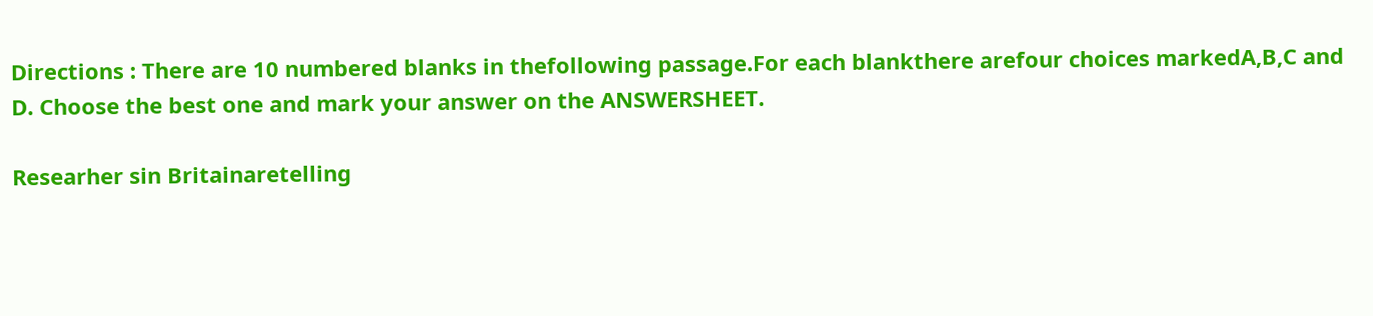Directions : There are 10 numbered blanks in thefollowing passage.For each blankthere arefour choices markedA,B,C and D. Choose the best one and mark your answer on the ANSWERSHEET.

Researher sin Britainaretelling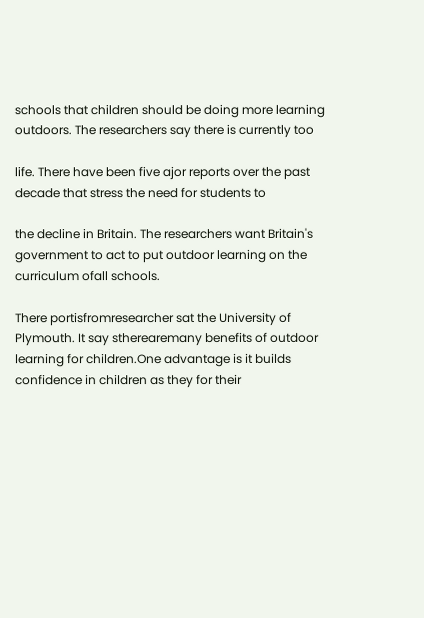schools that children should be doing more learning outdoors. The researchers say there is currently too

life. There have been five ajor reports over the past decade that stress the need for students to

the decline in Britain. The researchers want Britain's government to act to put outdoor learning on the curriculum ofall schools.

There portisfromresearcher sat the University of Plymouth. It say stherearemany benefits of outdoor learning for children.One advantage is it builds confidence in children as they for their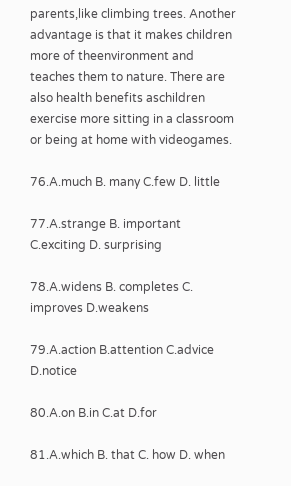parents,like climbing trees. Another advantage is that it makes children more of theenvironment and teaches them to nature. There are also health benefits aschildren exercise more sitting in a classroom or being at home with videogames.

76.A.much B. many C.few D. little

77.A.strange B. important C.exciting D. surprising

78.A.widens B. completes C. improves D.weakens

79.A.action B.attention C.advice D.notice

80.A.on B.in C.at D.for

81.A.which B. that C. how D. when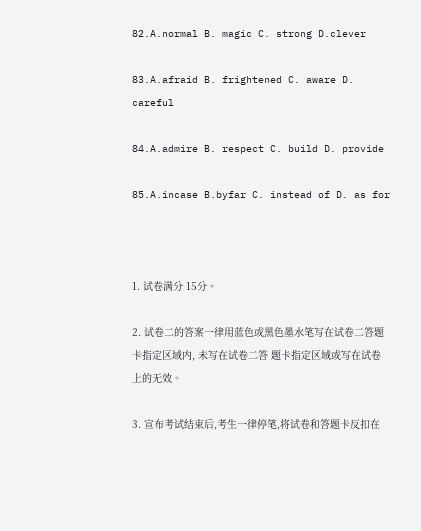82.A.normal B. magic C. strong D.clever

83.A.afraid B. frightened C. aware D. careful

84.A.admire B. respect C. build D. provide

85.A.incase B.byfar C. instead of D. as for



1. 试卷满分 15分。

2. 试卷二的答案一律用蓝色或黑色墨水笔写在试卷二答题卡指定区域内, 未写在试卷二答 题卡指定区域或写在试卷上的无效。

3. 宣布考试结束后,考生一律停笔,将试卷和答题卡反扣在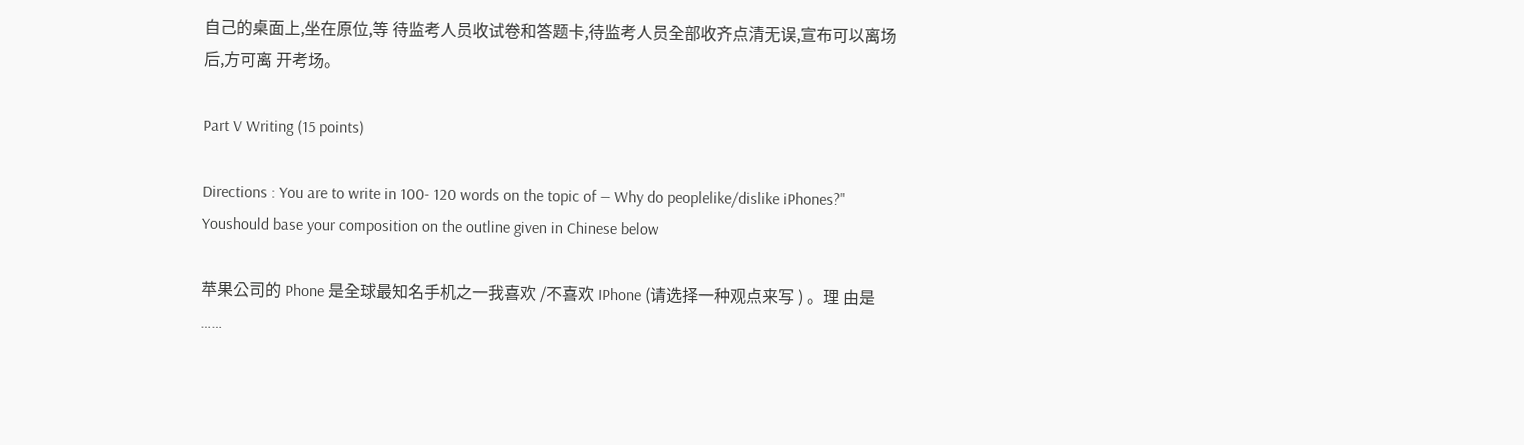自己的桌面上,坐在原位,等 待监考人员收试卷和答题卡,待监考人员全部收齐点清无误,宣布可以离场后,方可离 开考场。

Part V Writing (15 points)

Directions : You are to write in 100- 120 words on the topic of ― Why do peoplelike/dislike iPhones?" Youshould base your composition on the outline given in Chinese below

苹果公司的 Phone 是全球最知名手机之一我喜欢 /不喜欢 IPhone (请选择一种观点来写 ) 。理 由是 ……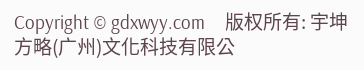Copyright © gdxwyy.com     版权所有: 宇坤方略(广州)文化科技有限公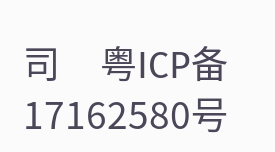司     粤ICP备17162580号